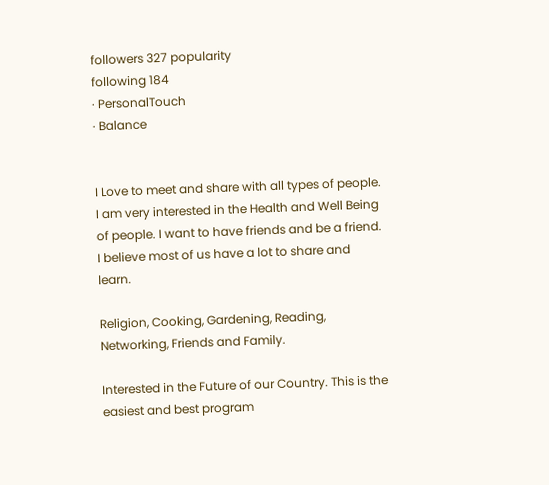followers 327 popularity
following 184
· PersonalTouch
· Balance


I Love to meet and share with all types of people. I am very interested in the Health and Well Being of people. I want to have friends and be a friend. I believe most of us have a lot to share and learn.

Religion, Cooking, Gardening, Reading, Networking, Friends and Family.

Interested in the Future of our Country. This is the easiest and best program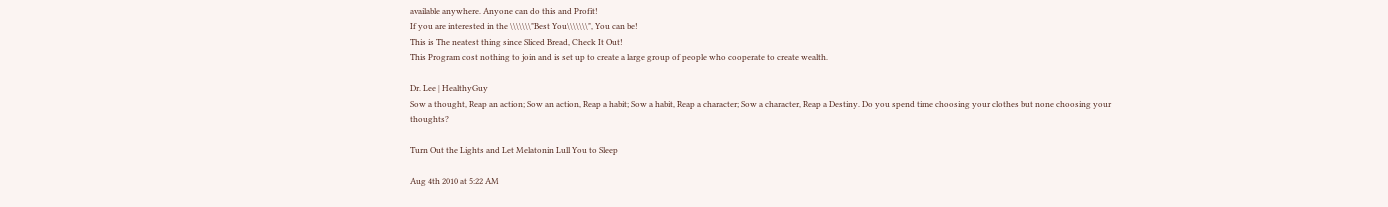available anywhere. Anyone can do this and Profit!
If you are interested in the \\\\\\\"Best You\\\\\\\", You can be!
This is The neatest thing since Sliced Bread, Check It Out!
This Program cost nothing to join and is set up to create a large group of people who cooperate to create wealth.

Dr. Lee | HealthyGuy
Sow a thought, Reap an action; Sow an action, Reap a habit; Sow a habit, Reap a character; Sow a character, Reap a Destiny. Do you spend time choosing your clothes but none choosing your thoughts?

Turn Out the Lights and Let Melatonin Lull You to Sleep

Aug 4th 2010 at 5:22 AM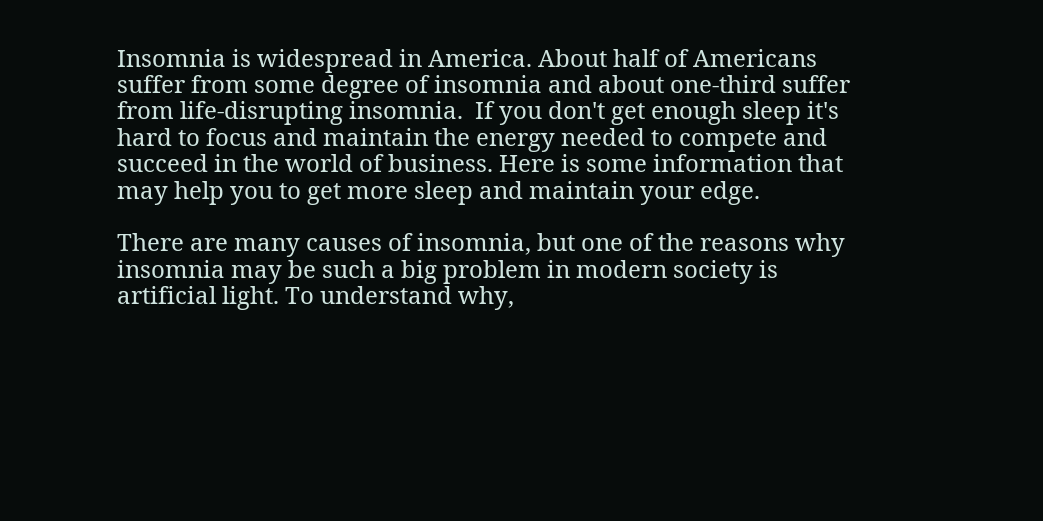Insomnia is widespread in America. About half of Americans suffer from some degree of insomnia and about one-third suffer from life-disrupting insomnia.  If you don't get enough sleep it's hard to focus and maintain the energy needed to compete and succeed in the world of business. Here is some information that may help you to get more sleep and maintain your edge.

There are many causes of insomnia, but one of the reasons why insomnia may be such a big problem in modern society is artificial light. To understand why,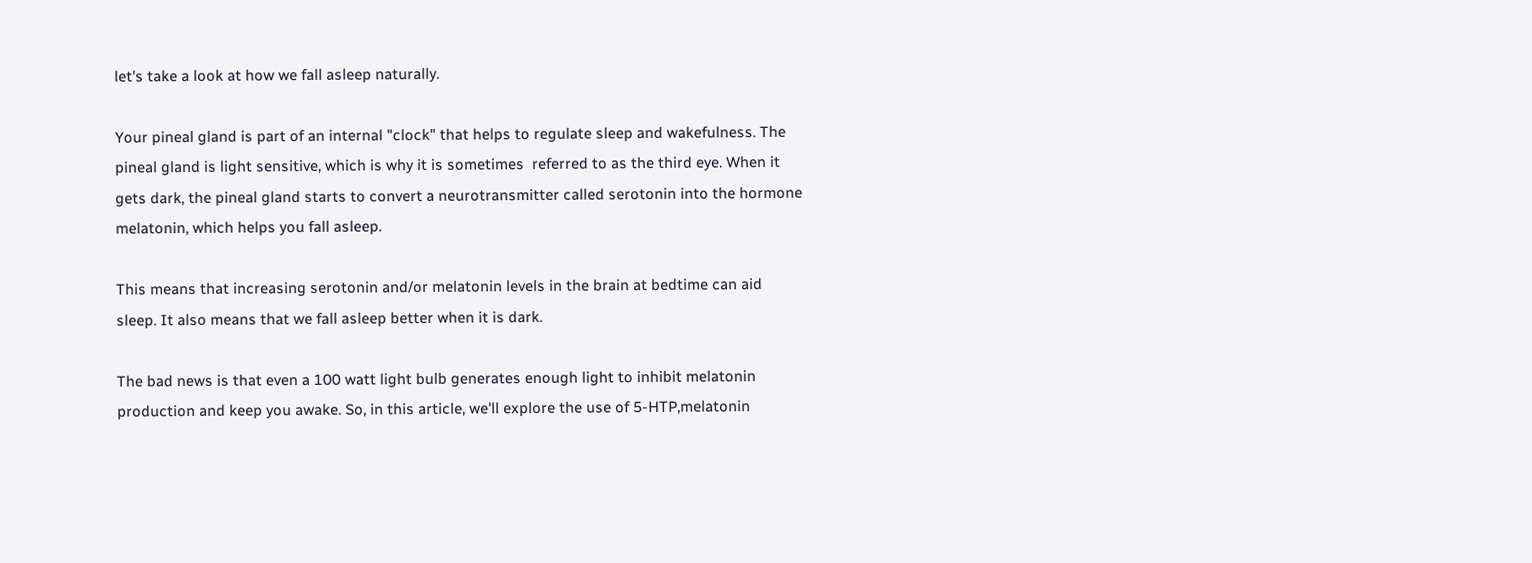let's take a look at how we fall asleep naturally.

Your pineal gland is part of an internal "clock" that helps to regulate sleep and wakefulness. The pineal gland is light sensitive, which is why it is sometimes  referred to as the third eye. When it gets dark, the pineal gland starts to convert a neurotransmitter called serotonin into the hormone melatonin, which helps you fall asleep.

This means that increasing serotonin and/or melatonin levels in the brain at bedtime can aid sleep. It also means that we fall asleep better when it is dark.

The bad news is that even a 100 watt light bulb generates enough light to inhibit melatonin production and keep you awake. So, in this article, we'll explore the use of 5-HTP,melatonin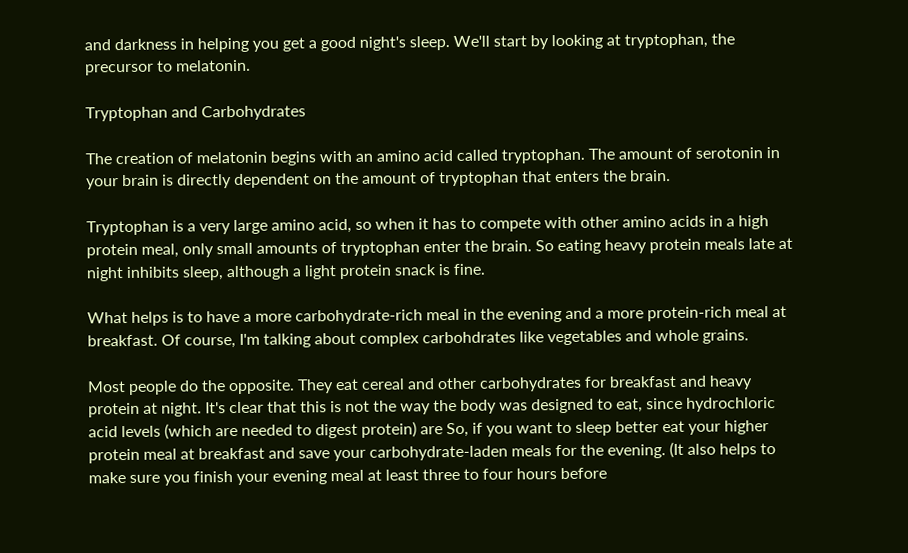and darkness in helping you get a good night's sleep. We'll start by looking at tryptophan, the precursor to melatonin.

Tryptophan and Carbohydrates

The creation of melatonin begins with an amino acid called tryptophan. The amount of serotonin in your brain is directly dependent on the amount of tryptophan that enters the brain.

Tryptophan is a very large amino acid, so when it has to compete with other amino acids in a high protein meal, only small amounts of tryptophan enter the brain. So eating heavy protein meals late at night inhibits sleep, although a light protein snack is fine.

What helps is to have a more carbohydrate-rich meal in the evening and a more protein-rich meal at breakfast. Of course, I'm talking about complex carbohdrates like vegetables and whole grains.

Most people do the opposite. They eat cereal and other carbohydrates for breakfast and heavy protein at night. It's clear that this is not the way the body was designed to eat, since hydrochloric acid levels (which are needed to digest protein) are So, if you want to sleep better eat your higher protein meal at breakfast and save your carbohydrate-laden meals for the evening. (It also helps to make sure you finish your evening meal at least three to four hours before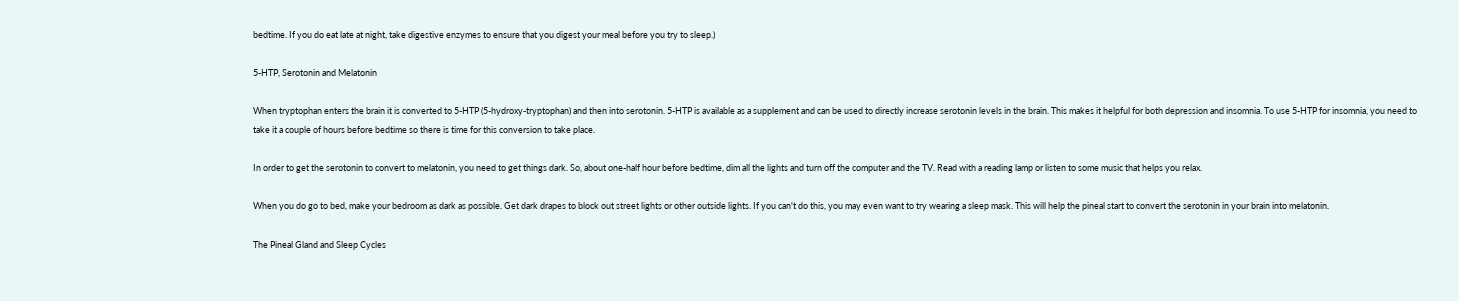bedtime. If you do eat late at night, take digestive enzymes to ensure that you digest your meal before you try to sleep.)

5-HTP, Serotonin and Melatonin

When tryptophan enters the brain it is converted to 5-HTP (5-hydroxy-tryptophan) and then into serotonin. 5-HTP is available as a supplement and can be used to directly increase serotonin levels in the brain. This makes it helpful for both depression and insomnia. To use 5-HTP for insomnia, you need to take it a couple of hours before bedtime so there is time for this conversion to take place.

In order to get the serotonin to convert to melatonin, you need to get things dark. So, about one-half hour before bedtime, dim all the lights and turn off the computer and the TV. Read with a reading lamp or listen to some music that helps you relax.

When you do go to bed, make your bedroom as dark as possible. Get dark drapes to block out street lights or other outside lights. If you can't do this, you may even want to try wearing a sleep mask. This will help the pineal start to convert the serotonin in your brain into melatonin.

The Pineal Gland and Sleep Cycles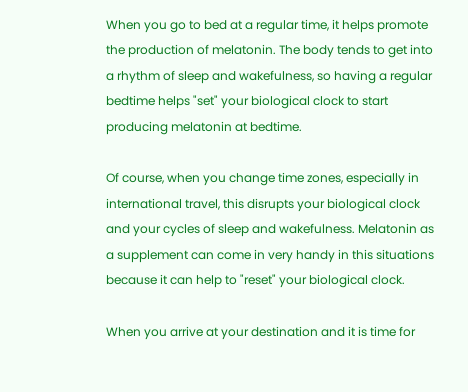When you go to bed at a regular time, it helps promote the production of melatonin. The body tends to get into a rhythm of sleep and wakefulness, so having a regular bedtime helps "set" your biological clock to start producing melatonin at bedtime.

Of course, when you change time zones, especially in international travel, this disrupts your biological clock and your cycles of sleep and wakefulness. Melatonin as a supplement can come in very handy in this situations because it can help to "reset" your biological clock.

When you arrive at your destination and it is time for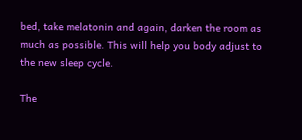bed, take melatonin and again, darken the room as much as possible. This will help you body adjust to the new sleep cycle.

The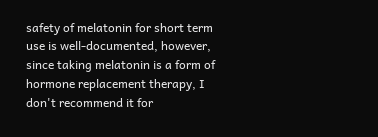safety of melatonin for short term use is well-documented, however, since taking melatonin is a form of hormone replacement therapy, I don't recommend it for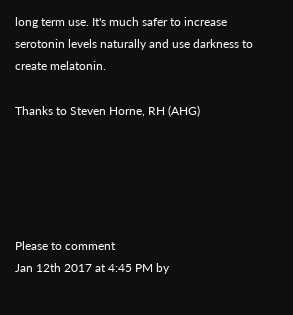long term use. It's much safer to increase serotonin levels naturally and use darkness to create melatonin.

Thanks to Steven Horne, RH (AHG)





Please to comment
Jan 12th 2017 at 4:45 PM by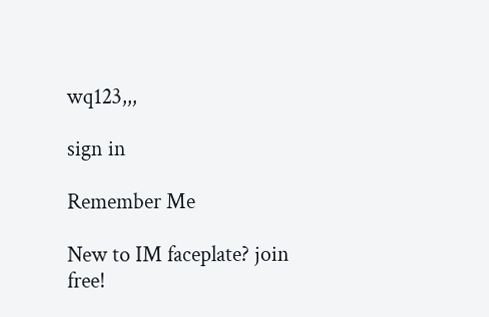wq123,,,

sign in

Remember Me

New to IM faceplate? join free!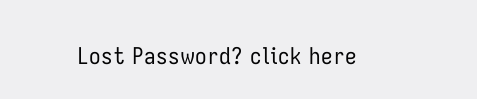Lost Password? click here